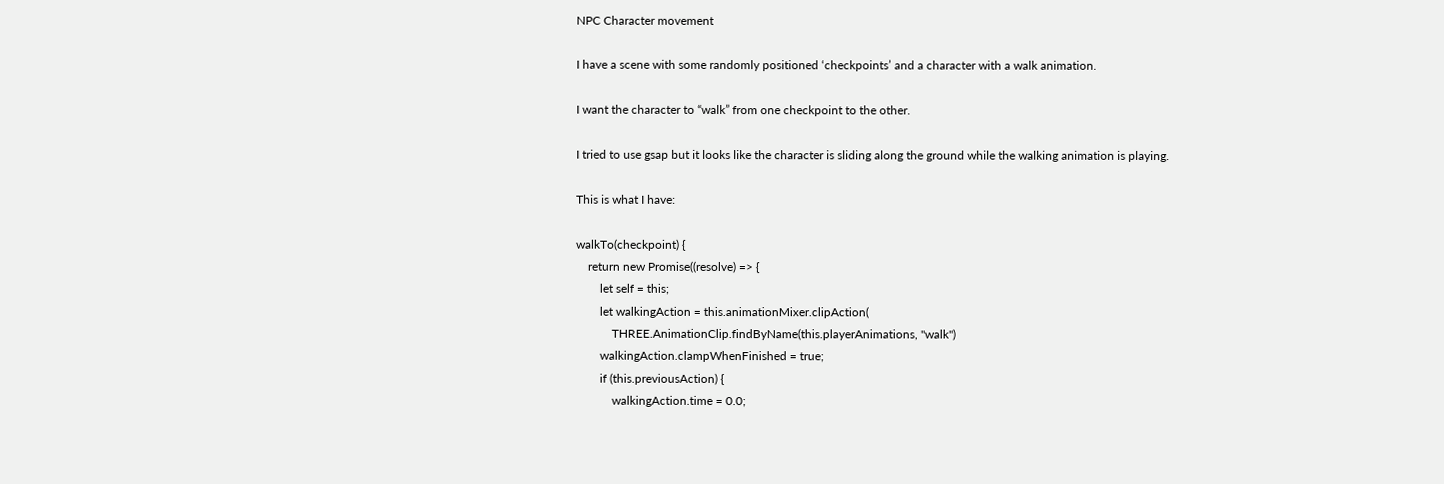NPC Character movement

I have a scene with some randomly positioned ‘checkpoints’ and a character with a walk animation.

I want the character to “walk” from one checkpoint to the other.

I tried to use gsap but it looks like the character is sliding along the ground while the walking animation is playing.

This is what I have:

walkTo(checkpoint) {
    return new Promise((resolve) => {
        let self = this;
        let walkingAction = this.animationMixer.clipAction(
            THREE.AnimationClip.findByName(this.playerAnimations, "walk")
        walkingAction.clampWhenFinished = true;
        if (this.previousAction) {
            walkingAction.time = 0.0;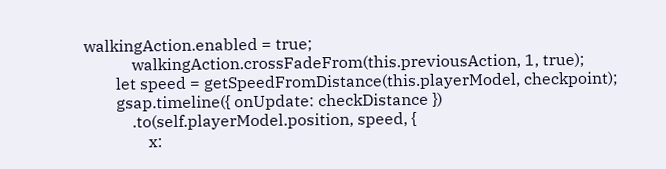walkingAction.enabled = true;
            walkingAction.crossFadeFrom(this.previousAction, 1, true);
        let speed = getSpeedFromDistance(this.playerModel, checkpoint);
        gsap.timeline({ onUpdate: checkDistance })
            .to(self.playerModel.position, speed, {
                x: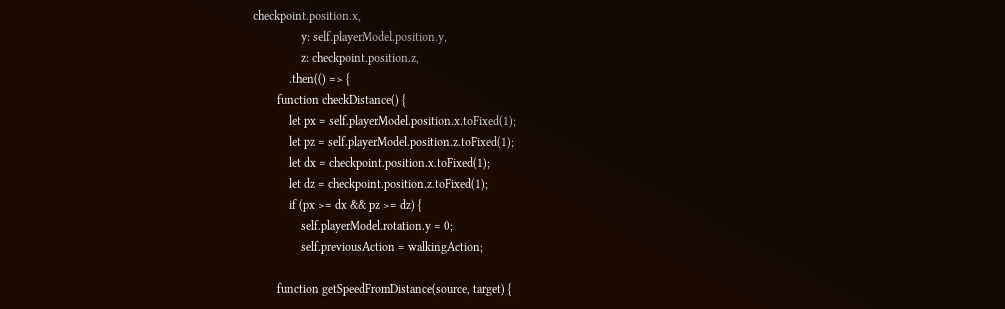checkpoint.position.x,
                y: self.playerModel.position.y,
                z: checkpoint.position.z,
            .then(() => {
        function checkDistance() {
            let px = self.playerModel.position.x.toFixed(1);
            let pz = self.playerModel.position.z.toFixed(1);
            let dx = checkpoint.position.x.toFixed(1);
            let dz = checkpoint.position.z.toFixed(1);
            if (px >= dx && pz >= dz) {
                self.playerModel.rotation.y = 0;
                self.previousAction = walkingAction;

        function getSpeedFromDistance(source, target) {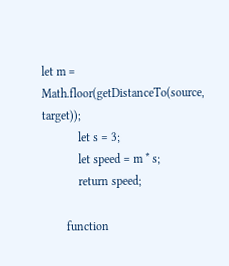let m = Math.floor(getDistanceTo(source, target));
            let s = 3;
            let speed = m * s;
            return speed;

        function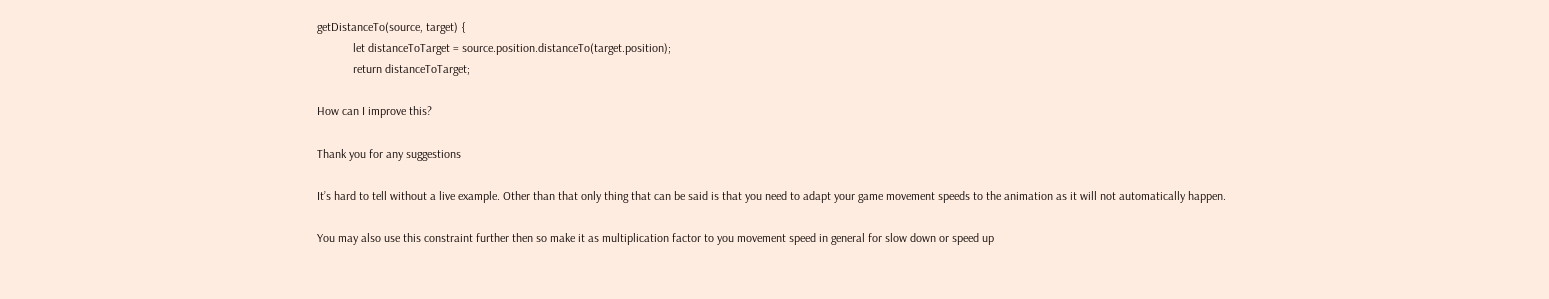getDistanceTo(source, target) {
            let distanceToTarget = source.position.distanceTo(target.position);
            return distanceToTarget;

How can I improve this?

Thank you for any suggestions

It’s hard to tell without a live example. Other than that only thing that can be said is that you need to adapt your game movement speeds to the animation as it will not automatically happen.

You may also use this constraint further then so make it as multiplication factor to you movement speed in general for slow down or speed up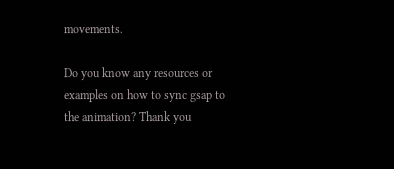movements.

Do you know any resources or examples on how to sync gsap to the animation? Thank you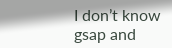I don’t know gsap and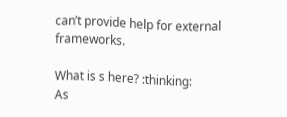can’t provide help for external frameworks.

What is s here? :thinking:
As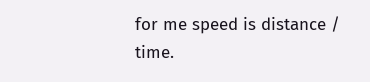for me speed is distance / time.